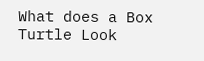What does a Box Turtle Look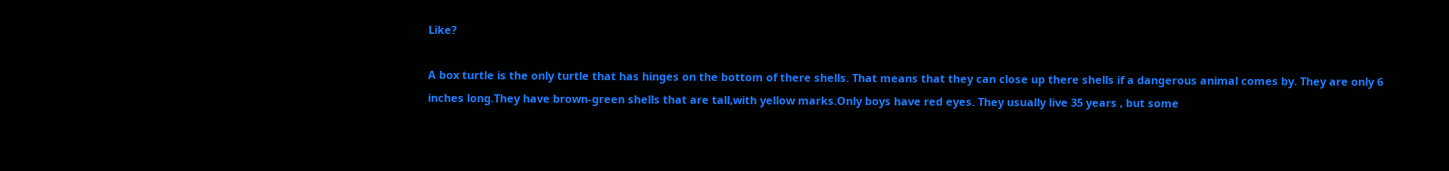Like?

A box turtle is the only turtle that has hinges on the bottom of there shells. That means that they can close up there shells if a dangerous animal comes by. They are only 6 inches long.They have brown-green shells that are tall,with yellow marks.Only boys have red eyes. They usually live 35 years , but some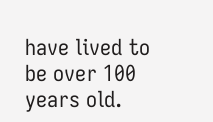have lived to be over 100 years old.